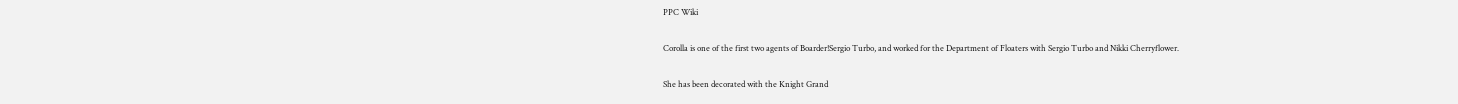PPC Wiki

Corolla is one of the first two agents of Boarder!Sergio Turbo, and worked for the Department of Floaters with Sergio Turbo and Nikki Cherryflower.

She has been decorated with the Knight Grand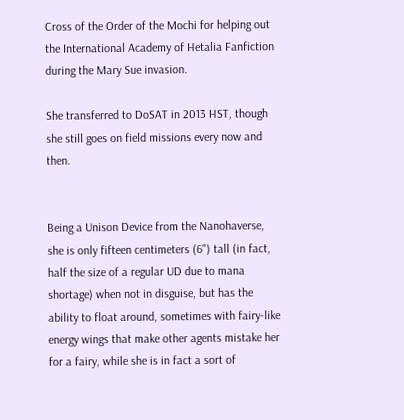Cross of the Order of the Mochi for helping out the International Academy of Hetalia Fanfiction during the Mary Sue invasion.

She transferred to DoSAT in 2013 HST, though she still goes on field missions every now and then.


Being a Unison Device from the Nanohaverse, she is only fifteen centimeters (6") tall (in fact, half the size of a regular UD due to mana shortage) when not in disguise, but has the ability to float around, sometimes with fairy-like energy wings that make other agents mistake her for a fairy, while she is in fact a sort of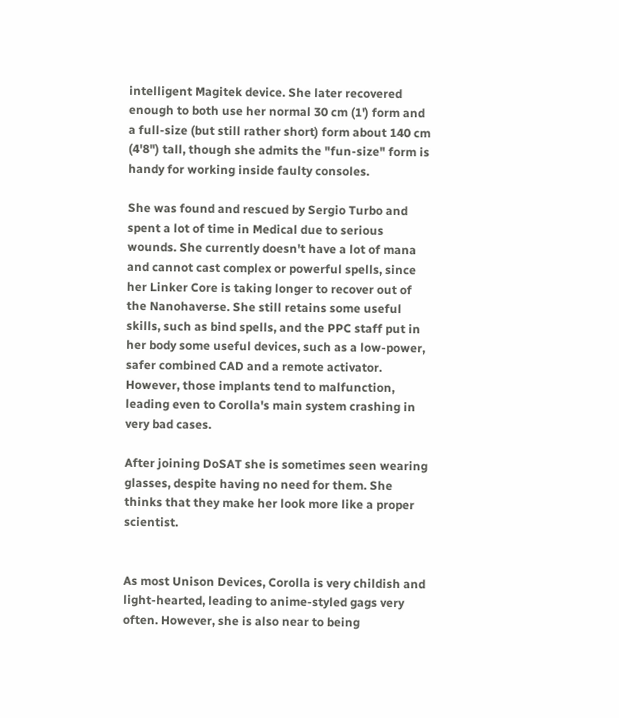intelligent Magitek device. She later recovered enough to both use her normal 30 cm (1') form and a full-size (but still rather short) form about 140 cm (4'8") tall, though she admits the "fun-size" form is handy for working inside faulty consoles.

She was found and rescued by Sergio Turbo and spent a lot of time in Medical due to serious wounds. She currently doesn't have a lot of mana and cannot cast complex or powerful spells, since her Linker Core is taking longer to recover out of the Nanohaverse. She still retains some useful skills, such as bind spells, and the PPC staff put in her body some useful devices, such as a low-power, safer combined CAD and a remote activator. However, those implants tend to malfunction, leading even to Corolla's main system crashing in very bad cases.

After joining DoSAT she is sometimes seen wearing glasses, despite having no need for them. She thinks that they make her look more like a proper scientist.


As most Unison Devices, Corolla is very childish and light-hearted, leading to anime-styled gags very often. However, she is also near to being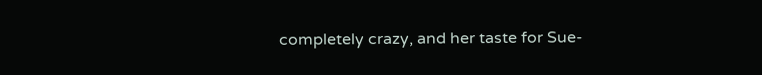completely crazy, and her taste for Sue-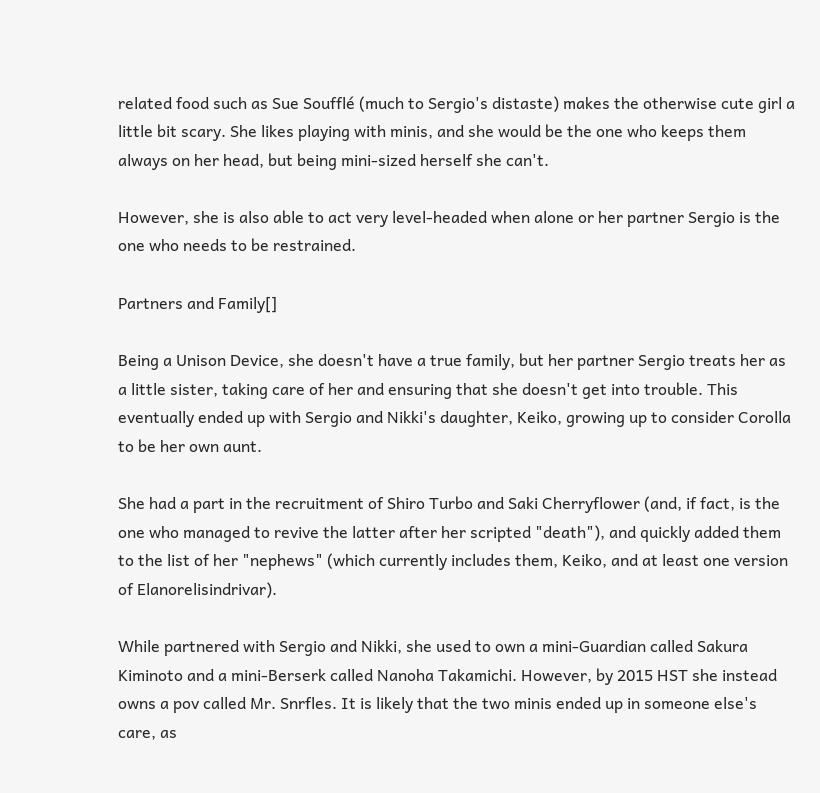related food such as Sue Soufflé (much to Sergio's distaste) makes the otherwise cute girl a little bit scary. She likes playing with minis, and she would be the one who keeps them always on her head, but being mini-sized herself she can't.

However, she is also able to act very level-headed when alone or her partner Sergio is the one who needs to be restrained.

Partners and Family[]

Being a Unison Device, she doesn't have a true family, but her partner Sergio treats her as a little sister, taking care of her and ensuring that she doesn't get into trouble. This eventually ended up with Sergio and Nikki's daughter, Keiko, growing up to consider Corolla to be her own aunt.

She had a part in the recruitment of Shiro Turbo and Saki Cherryflower (and, if fact, is the one who managed to revive the latter after her scripted "death"), and quickly added them to the list of her "nephews" (which currently includes them, Keiko, and at least one version of Elanorelisindrivar).

While partnered with Sergio and Nikki, she used to own a mini-Guardian called Sakura Kiminoto and a mini-Berserk called Nanoha Takamichi. However, by 2015 HST she instead owns a pov called Mr. Snrfles. It is likely that the two minis ended up in someone else's care, as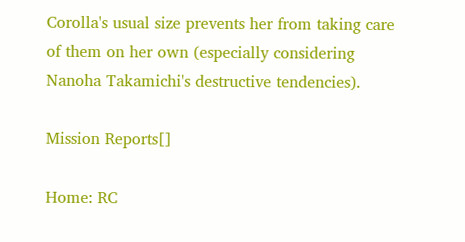Corolla's usual size prevents her from taking care of them on her own (especially considering Nanoha Takamichi's destructive tendencies).

Mission Reports[]

Home: RC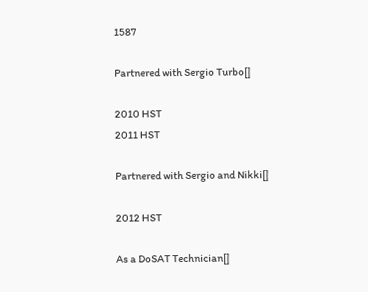1587

Partnered with Sergio Turbo[]

2010 HST
2011 HST

Partnered with Sergio and Nikki[]

2012 HST

As a DoSAT Technician[]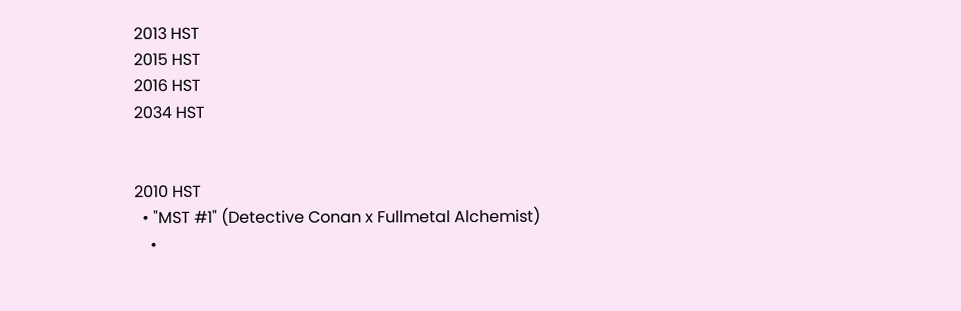2013 HST
2015 HST
2016 HST
2034 HST


2010 HST
  • "MST #1" (Detective Conan x Fullmetal Alchemist)
    •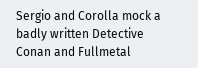Sergio and Corolla mock a badly written Detective Conan and Fullmetal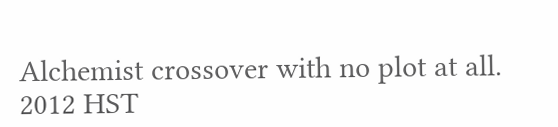Alchemist crossover with no plot at all.
2012 HST